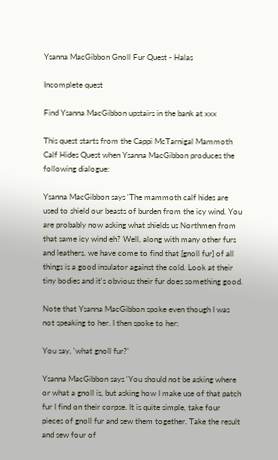Ysanna MacGibbon Gnoll Fur Quest - Halas

Incomplete quest

Find Ysanna MacGibbon upstairs in the bank at xxx

This quest starts from the Cappi McTarnigal Mammoth Calf Hides Quest when Ysanna MacGibbon produces the following dialogue:

Ysanna MacGibbon says 'The mammoth calf hides are used to shield our beasts of burden from the icy wind. You are probably now asking what shields us Northmen from that same icy wind eh? Well, along with many other furs and leathers, we have come to find that [gnoll fur] of all things is a good insulator against the cold. Look at their tiny bodies and it's obvious their fur does something good.

Note that Ysanna MacGibbon spoke even though I was not speaking to her. I then spoke to her:

You say, 'what gnoll fur?'

Ysanna MacGibbon says 'You should not be asking where or what a gnoll is, but asking how I make use of that patch fur I find on their corpse. It is quite simple, take four pieces of gnoll fur and sew them together. Take the result and sew four of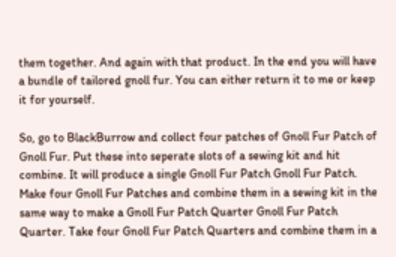them together. And again with that product. In the end you will have a bundle of tailored gnoll fur. You can either return it to me or keep it for yourself.

So, go to BlackBurrow and collect four patches of Gnoll Fur Patch of Gnoll Fur. Put these into seperate slots of a sewing kit and hit combine. It will produce a single Gnoll Fur Patch Gnoll Fur Patch. Make four Gnoll Fur Patches and combine them in a sewing kit in the same way to make a Gnoll Fur Patch Quarter Gnoll Fur Patch Quarter. Take four Gnoll Fur Patch Quarters and combine them in a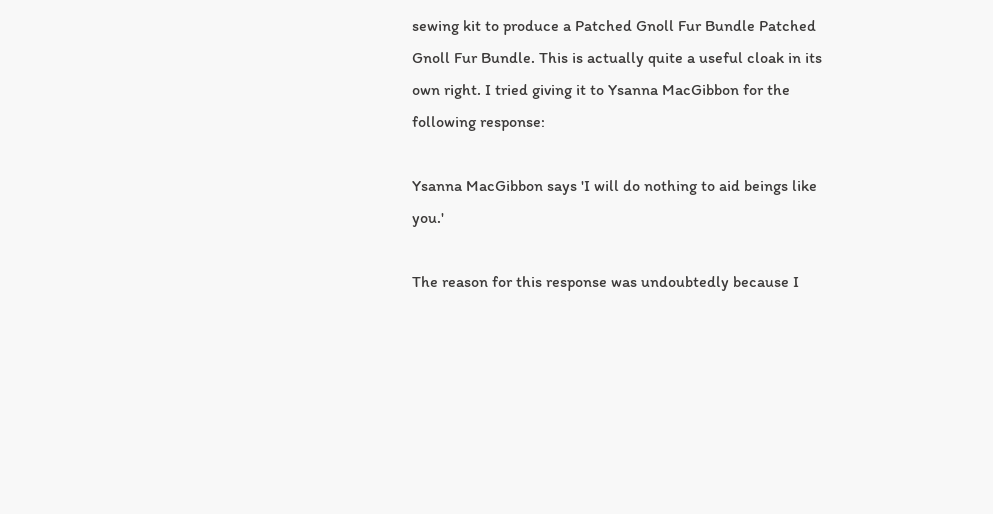sewing kit to produce a Patched Gnoll Fur Bundle Patched Gnoll Fur Bundle. This is actually quite a useful cloak in its own right. I tried giving it to Ysanna MacGibbon for the following response:

Ysanna MacGibbon says 'I will do nothing to aid beings like you.'

The reason for this response was undoubtedly because I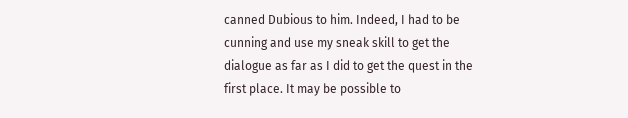canned Dubious to him. Indeed, I had to be cunning and use my sneak skill to get the dialogue as far as I did to get the quest in the first place. It may be possible to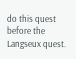do this quest before the Langseux quest.